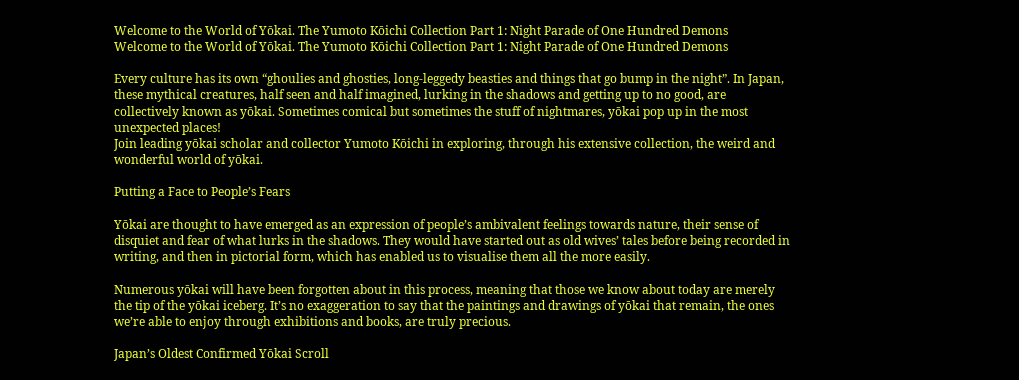Welcome to the World of Yōkai. The Yumoto Kōichi Collection Part 1: Night Parade of One Hundred Demons
Welcome to the World of Yōkai. The Yumoto Kōichi Collection Part 1: Night Parade of One Hundred Demons

Every culture has its own “ghoulies and ghosties, long-leggedy beasties and things that go bump in the night”. In Japan, these mythical creatures, half seen and half imagined, lurking in the shadows and getting up to no good, are collectively known as yōkai. Sometimes comical but sometimes the stuff of nightmares, yōkai pop up in the most unexpected places!
Join leading yōkai scholar and collector Yumoto Kōichi in exploring, through his extensive collection, the weird and wonderful world of yōkai.

Putting a Face to People’s Fears

Yōkai are thought to have emerged as an expression of people’s ambivalent feelings towards nature, their sense of disquiet and fear of what lurks in the shadows. They would have started out as old wives’ tales before being recorded in writing, and then in pictorial form, which has enabled us to visualise them all the more easily.

Numerous yōkai will have been forgotten about in this process, meaning that those we know about today are merely the tip of the yōkai iceberg. It’s no exaggeration to say that the paintings and drawings of yōkai that remain, the ones we’re able to enjoy through exhibitions and books, are truly precious.

Japan’s Oldest Confirmed Yōkai Scroll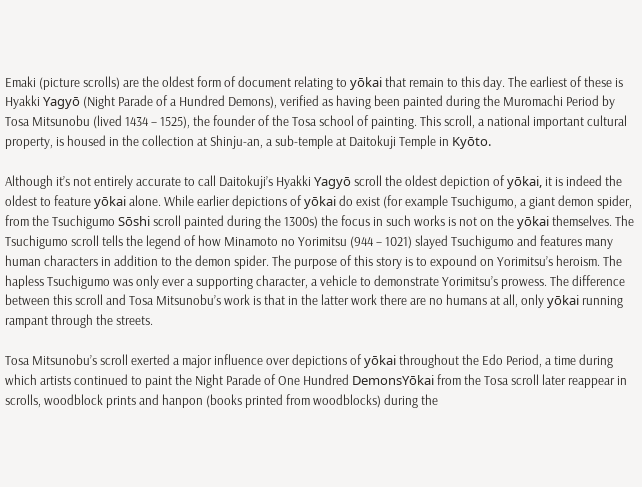Emaki (picture scrolls) are the oldest form of document relating to yōkai that remain to this day. The earliest of these is Hyakki Yagyō (Night Parade of a Hundred Demons), verified as having been painted during the Muromachi Period by Tosa Mitsunobu (lived 1434 – 1525), the founder of the Tosa school of painting. This scroll, a national important cultural property, is housed in the collection at Shinju-an, a sub-temple at Daitokuji Temple in Kyōto.

Although it’s not entirely accurate to call Daitokuji’s Hyakki Yagyō scroll the oldest depiction of yōkai, it is indeed the oldest to feature yōkai alone. While earlier depictions of yōkai do exist (for example Tsuchigumo, a giant demon spider, from the Tsuchigumo Sōshi scroll painted during the 1300s) the focus in such works is not on the yōkai themselves. The Tsuchigumo scroll tells the legend of how Minamoto no Yorimitsu (944 – 1021) slayed Tsuchigumo and features many human characters in addition to the demon spider. The purpose of this story is to expound on Yorimitsu’s heroism. The hapless Tsuchigumo was only ever a supporting character, a vehicle to demonstrate Yorimitsu’s prowess. The difference between this scroll and Tosa Mitsunobu’s work is that in the latter work there are no humans at all, only yōkai running rampant through the streets.

Tosa Mitsunobu’s scroll exerted a major influence over depictions of yōkai throughout the Edo Period, a time during which artists continued to paint the Night Parade of One Hundred DemonsYōkai from the Tosa scroll later reappear in scrolls, woodblock prints and hanpon (books printed from woodblocks) during the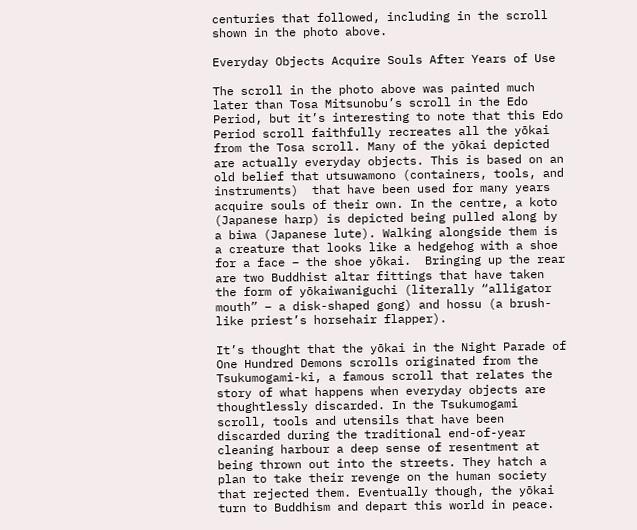centuries that followed, including in the scroll shown in the photo above.

Everyday Objects Acquire Souls After Years of Use

The scroll in the photo above was painted much later than Tosa Mitsunobu’s scroll in the Edo Period, but it’s interesting to note that this Edo Period scroll faithfully recreates all the yōkai from the Tosa scroll. Many of the yōkai depicted are actually everyday objects. This is based on an old belief that utsuwamono (containers, tools, and instruments)  that have been used for many years acquire souls of their own. In the centre, a koto (Japanese harp) is depicted being pulled along by a biwa (Japanese lute). Walking alongside them is a creature that looks like a hedgehog with a shoe for a face – the shoe yōkai.  Bringing up the rear are two Buddhist altar fittings that have taken the form of yōkaiwaniguchi (literally “alligator mouth” – a disk-shaped gong) and hossu (a brush-like priest’s horsehair flapper).

It’s thought that the yōkai in the Night Parade of One Hundred Demons scrolls originated from the Tsukumogami-ki, a famous scroll that relates the story of what happens when everyday objects are thoughtlessly discarded. In the Tsukumogami scroll, tools and utensils that have been discarded during the traditional end-of-year cleaning harbour a deep sense of resentment at being thrown out into the streets. They hatch a plan to take their revenge on the human society that rejected them. Eventually though, the yōkai turn to Buddhism and depart this world in peace.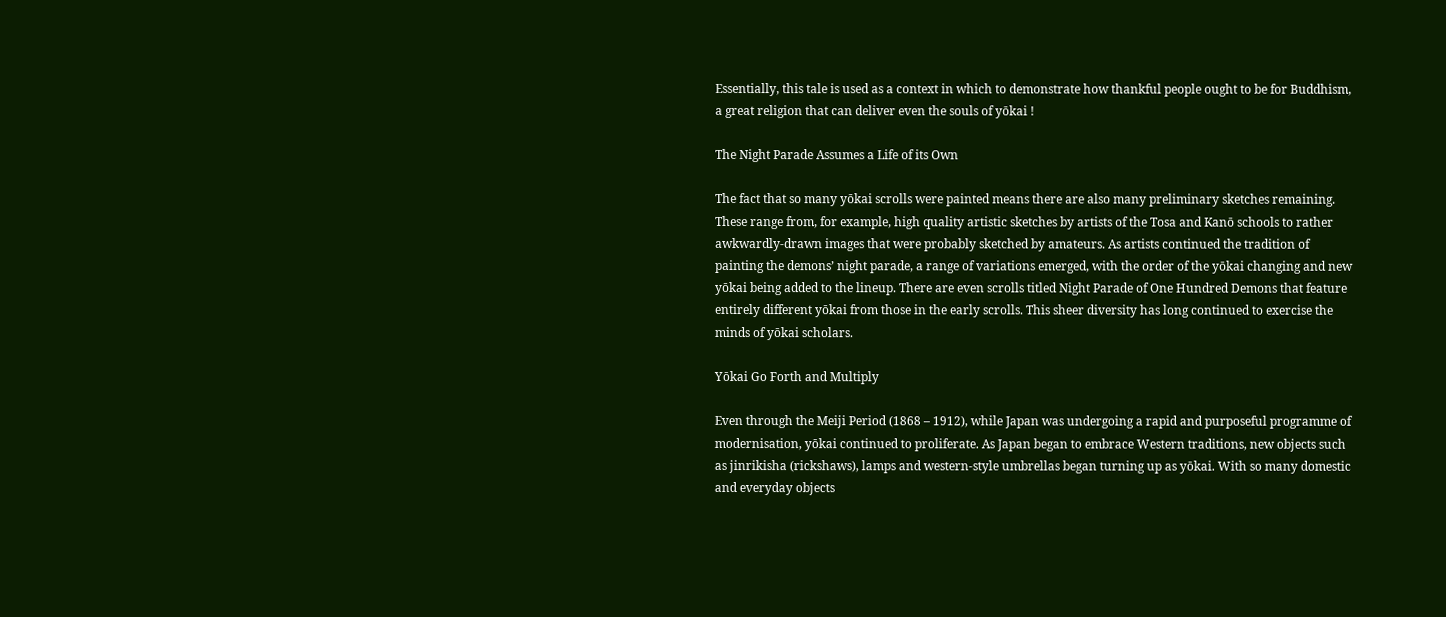Essentially, this tale is used as a context in which to demonstrate how thankful people ought to be for Buddhism, a great religion that can deliver even the souls of yōkai !

The Night Parade Assumes a Life of its Own

The fact that so many yōkai scrolls were painted means there are also many preliminary sketches remaining. These range from, for example, high quality artistic sketches by artists of the Tosa and Kanō schools to rather awkwardly-drawn images that were probably sketched by amateurs. As artists continued the tradition of painting the demons’ night parade, a range of variations emerged, with the order of the yōkai changing and new yōkai being added to the lineup. There are even scrolls titled Night Parade of One Hundred Demons that feature entirely different yōkai from those in the early scrolls. This sheer diversity has long continued to exercise the minds of yōkai scholars.

Yōkai Go Forth and Multiply

Even through the Meiji Period (1868 – 1912), while Japan was undergoing a rapid and purposeful programme of modernisation, yōkai continued to proliferate. As Japan began to embrace Western traditions, new objects such as jinrikisha (rickshaws), lamps and western-style umbrellas began turning up as yōkai. With so many domestic and everyday objects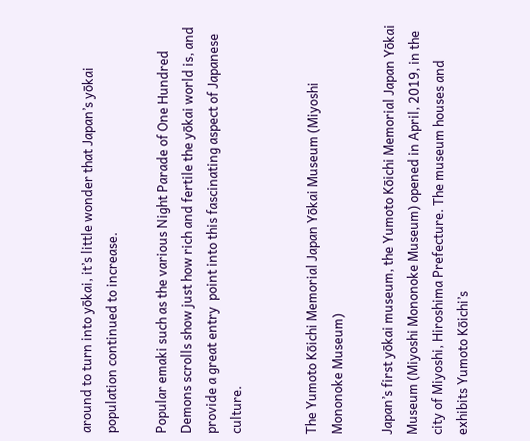around to turn into yōkai, it’s little wonder that Japan’s yōkai population continued to increase.

Popular emaki such as the various Night Parade of One Hundred Demons scrolls show just how rich and fertile the yōkai world is, and provide a great entry  point into this fascinating aspect of Japanese culture.


The Yumoto Kōichi Memorial Japan Yōkai Museum (Miyoshi Mononoke Museum)

Japan’s first yōkai museum, the Yumoto Kōichi Memorial Japan Yōkai Museum (Miyoshi Mononoke Museum) opened in April, 2019, in the city of Miyoshi, Hiroshima Prefecture. The museum houses and exhibits Yumoto Kōichi’s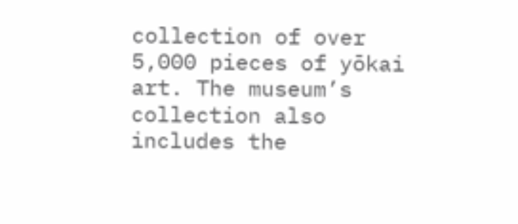collection of over 5,000 pieces of yōkai art. The museum’s collection also includes the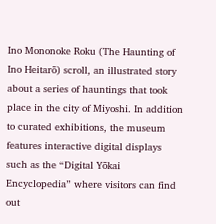Ino Mononoke Roku (The Haunting of Ino Heitarō) scroll, an illustrated story about a series of hauntings that took place in the city of Miyoshi. In addition to curated exhibitions, the museum features interactive digital displays such as the “Digital Yōkai Encyclopedia” where visitors can find out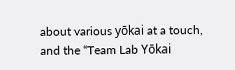about various yōkai at a touch, and the “Team Lab Yōkai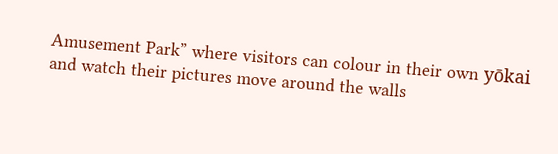Amusement Park” where visitors can colour in their own yōkai and watch their pictures move around the walls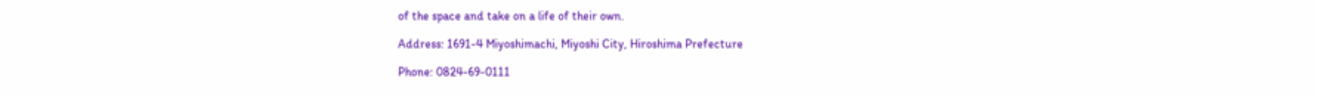of the space and take on a life of their own.

Address: 1691-4 Miyoshimachi, Miyoshi City, Hiroshima Prefecture

Phone: 0824-69-0111